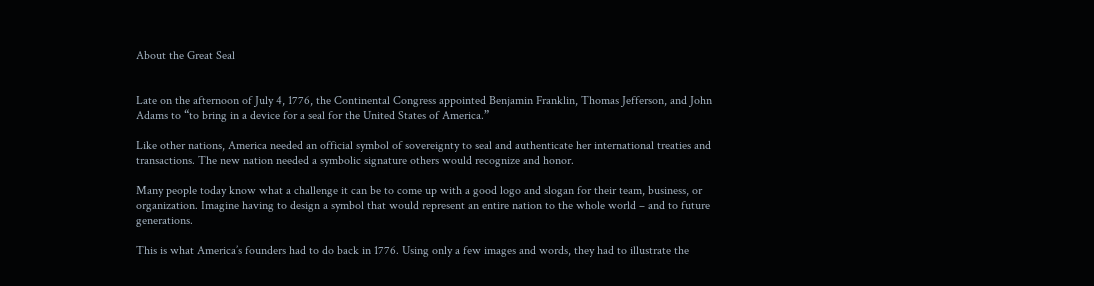About the Great Seal


Late on the afternoon of July 4, 1776, the Continental Congress appointed Benjamin Franklin, Thomas Jefferson, and John Adams to “to bring in a device for a seal for the United States of America.”

Like other nations, America needed an official symbol of sovereignty to seal and authenticate her international treaties and transactions. The new nation needed a symbolic signature others would recognize and honor.

Many people today know what a challenge it can be to come up with a good logo and slogan for their team, business, or organization. Imagine having to design a symbol that would represent an entire nation to the whole world – and to future generations.

This is what America’s founders had to do back in 1776. Using only a few images and words, they had to illustrate the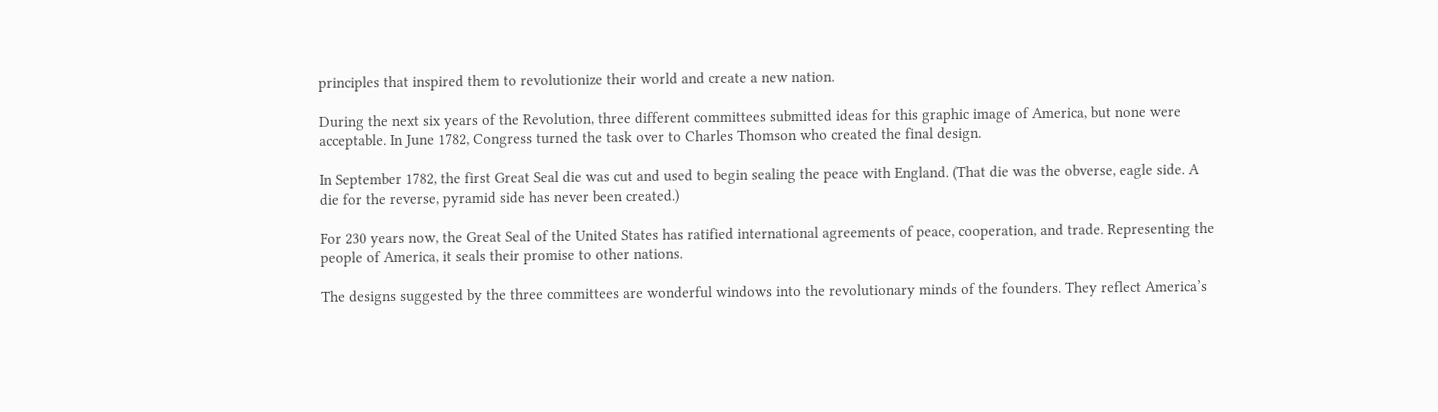principles that inspired them to revolutionize their world and create a new nation.

During the next six years of the Revolution, three different committees submitted ideas for this graphic image of America, but none were acceptable. In June 1782, Congress turned the task over to Charles Thomson who created the final design.

In September 1782, the first Great Seal die was cut and used to begin sealing the peace with England. (That die was the obverse, eagle side. A die for the reverse, pyramid side has never been created.)

For 230 years now, the Great Seal of the United States has ratified international agreements of peace, cooperation, and trade. Representing the people of America, it seals their promise to other nations.

The designs suggested by the three committees are wonderful windows into the revolutionary minds of the founders. They reflect America’s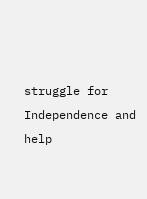struggle for Independence and help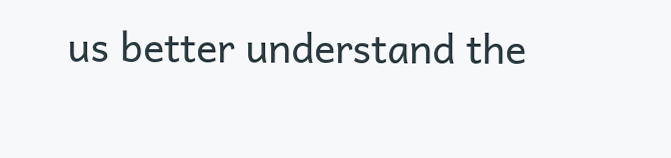us better understand the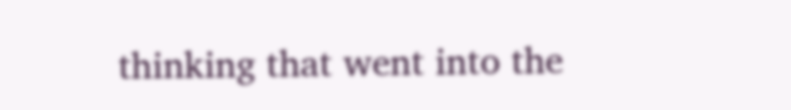thinking that went into the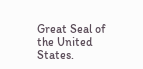Great Seal of the United States.